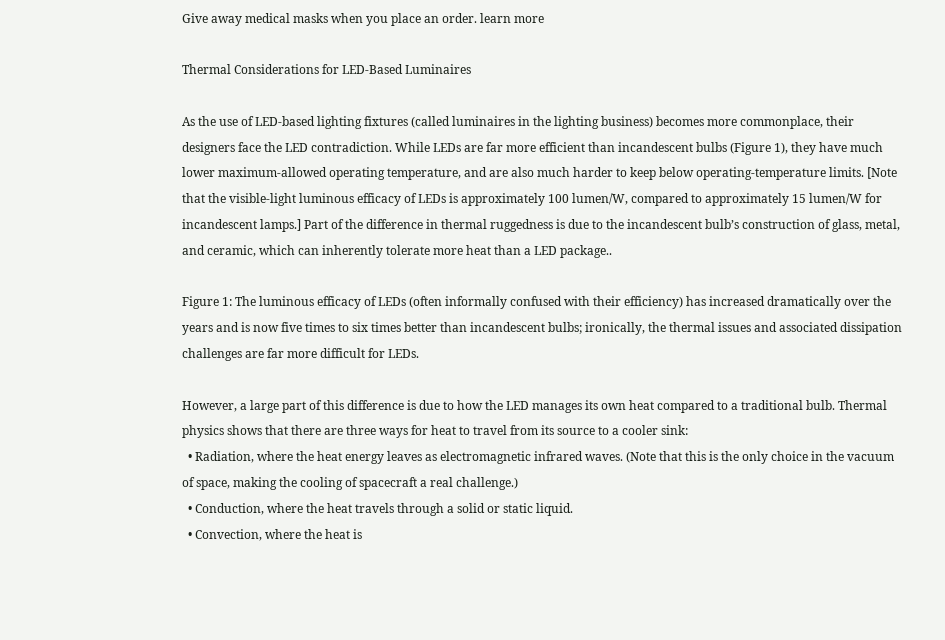Give away medical masks when you place an order. learn more

Thermal Considerations for LED-Based Luminaires

As the use of LED-based lighting fixtures (called luminaires in the lighting business) becomes more commonplace, their designers face the LED contradiction. While LEDs are far more efficient than incandescent bulbs (Figure 1), they have much lower maximum-allowed operating temperature, and are also much harder to keep below operating-temperature limits. [Note that the visible-light luminous efficacy of LEDs is approximately 100 lumen/W, compared to approximately 15 lumen/W for incandescent lamps.] Part of the difference in thermal ruggedness is due to the incandescent bulb’s construction of glass, metal, and ceramic, which can inherently tolerate more heat than a LED package..

Figure 1: The luminous efficacy of LEDs (often informally confused with their efficiency) has increased dramatically over the years and is now five times to six times better than incandescent bulbs; ironically, the thermal issues and associated dissipation challenges are far more difficult for LEDs.

However, a large part of this difference is due to how the LED manages its own heat compared to a traditional bulb. Thermal physics shows that there are three ways for heat to travel from its source to a cooler sink:
  • Radiation, where the heat energy leaves as electromagnetic infrared waves. (Note that this is the only choice in the vacuum of space, making the cooling of spacecraft a real challenge.)
  • Conduction, where the heat travels through a solid or static liquid.
  • Convection, where the heat is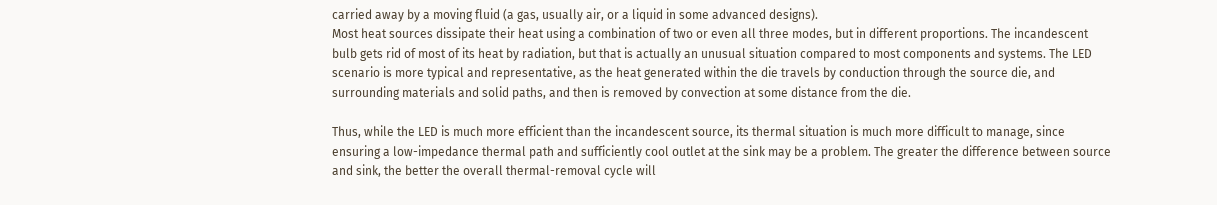carried away by a moving fluid (a gas, usually air, or a liquid in some advanced designs).
Most heat sources dissipate their heat using a combination of two or even all three modes, but in different proportions. The incandescent bulb gets rid of most of its heat by radiation, but that is actually an unusual situation compared to most components and systems. The LED scenario is more typical and representative, as the heat generated within the die travels by conduction through the source die, and surrounding materials and solid paths, and then is removed by convection at some distance from the die.

Thus, while the LED is much more efficient than the incandescent source, its thermal situation is much more difficult to manage, since ensuring a low-impedance thermal path and sufficiently cool outlet at the sink may be a problem. The greater the difference between source and sink, the better the overall thermal-removal cycle will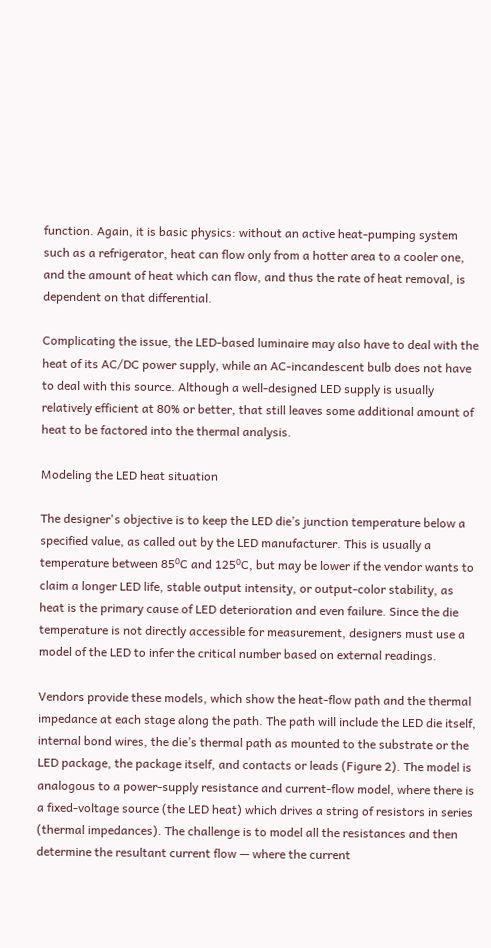function. Again, it is basic physics: without an active heat-pumping system such as a refrigerator, heat can flow only from a hotter area to a cooler one, and the amount of heat which can flow, and thus the rate of heat removal, is dependent on that differential.

Complicating the issue, the LED-based luminaire may also have to deal with the heat of its AC/DC power supply, while an AC-incandescent bulb does not have to deal with this source. Although a well-designed LED supply is usually relatively efficient at 80% or better, that still leaves some additional amount of heat to be factored into the thermal analysis.

Modeling the LED heat situation

The designer's objective is to keep the LED die’s junction temperature below a specified value, as called out by the LED manufacturer. This is usually a temperature between 85⁰C and 125⁰C, but may be lower if the vendor wants to claim a longer LED life, stable output intensity, or output-color stability, as heat is the primary cause of LED deterioration and even failure. Since the die temperature is not directly accessible for measurement, designers must use a model of the LED to infer the critical number based on external readings.

Vendors provide these models, which show the heat-flow path and the thermal impedance at each stage along the path. The path will include the LED die itself, internal bond wires, the die’s thermal path as mounted to the substrate or the LED package, the package itself, and contacts or leads (Figure 2). The model is analogous to a power-supply resistance and current-flow model, where there is a fixed-voltage source (the LED heat) which drives a string of resistors in series (thermal impedances). The challenge is to model all the resistances and then determine the resultant current flow — where the current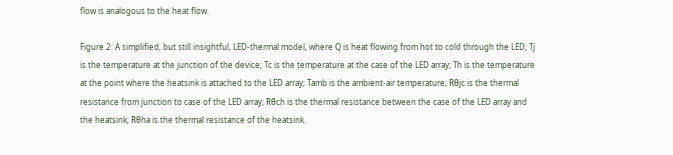flow is analogous to the heat flow.

Figure 2: A simplified, but still insightful, LED-thermal model, where Q is heat flowing from hot to cold through the LED; Tj is the temperature at the junction of the device; Tc is the temperature at the case of the LED array; Th is the temperature at the point where the heatsink is attached to the LED array; Tamb is the ambient-air temperature; Rθjc is the thermal resistance from junction to case of the LED array; Rθch is the thermal resistance between the case of the LED array and the heatsink; Rθha is the thermal resistance of the heatsink.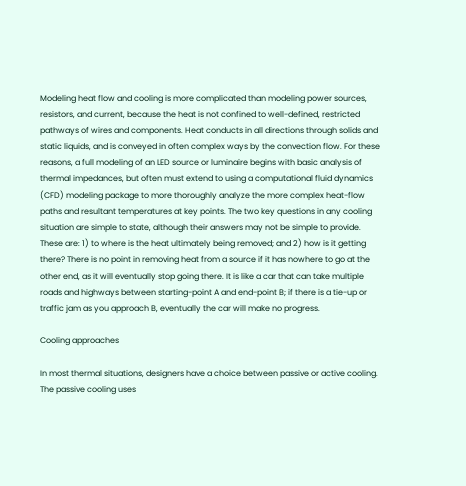Modeling heat flow and cooling is more complicated than modeling power sources, resistors, and current, because the heat is not confined to well-defined, restricted pathways of wires and components. Heat conducts in all directions through solids and static liquids, and is conveyed in often complex ways by the convection flow. For these reasons, a full modeling of an LED source or luminaire begins with basic analysis of thermal impedances, but often must extend to using a computational fluid dynamics (CFD) modeling package to more thoroughly analyze the more complex heat-flow paths and resultant temperatures at key points. The two key questions in any cooling situation are simple to state, although their answers may not be simple to provide. These are: 1) to where is the heat ultimately being removed; and 2) how is it getting there? There is no point in removing heat from a source if it has nowhere to go at the other end, as it will eventually stop going there. It is like a car that can take multiple roads and highways between starting-point A and end-point B; if there is a tie-up or traffic jam as you approach B, eventually the car will make no progress.

Cooling approaches

In most thermal situations, designers have a choice between passive or active cooling. The passive cooling uses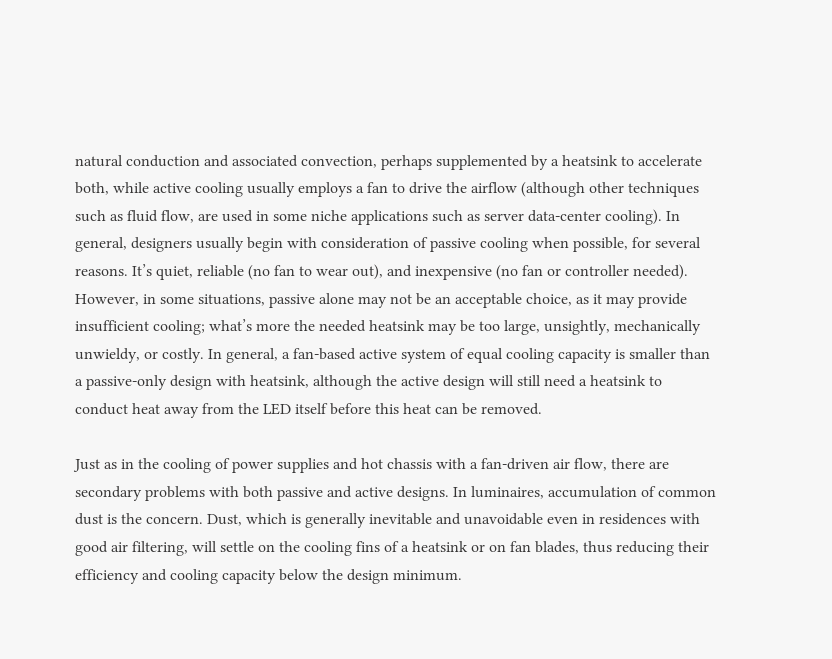natural conduction and associated convection, perhaps supplemented by a heatsink to accelerate both, while active cooling usually employs a fan to drive the airflow (although other techniques such as fluid flow, are used in some niche applications such as server data-center cooling). In general, designers usually begin with consideration of passive cooling when possible, for several reasons. It’s quiet, reliable (no fan to wear out), and inexpensive (no fan or controller needed). However, in some situations, passive alone may not be an acceptable choice, as it may provide insufficient cooling; what’s more the needed heatsink may be too large, unsightly, mechanically unwieldy, or costly. In general, a fan-based active system of equal cooling capacity is smaller than a passive-only design with heatsink, although the active design will still need a heatsink to conduct heat away from the LED itself before this heat can be removed.

Just as in the cooling of power supplies and hot chassis with a fan-driven air flow, there are secondary problems with both passive and active designs. In luminaires, accumulation of common dust is the concern. Dust, which is generally inevitable and unavoidable even in residences with good air filtering, will settle on the cooling fins of a heatsink or on fan blades, thus reducing their efficiency and cooling capacity below the design minimum.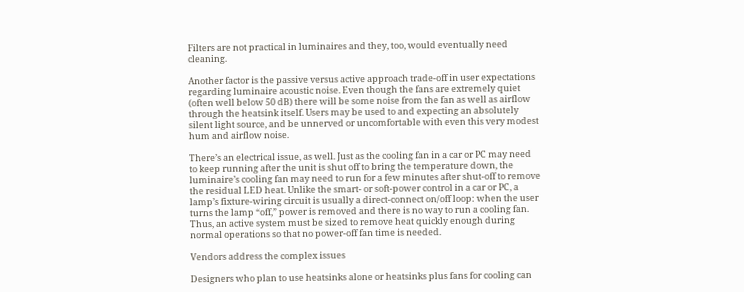Filters are not practical in luminaires and they, too, would eventually need cleaning.

Another factor is the passive versus active approach trade-off in user expectations regarding luminaire acoustic noise. Even though the fans are extremely quiet (often well below 50 dB) there will be some noise from the fan as well as airflow through the heatsink itself. Users may be used to and expecting an absolutely silent light source, and be unnerved or uncomfortable with even this very modest hum and airflow noise.

There’s an electrical issue, as well. Just as the cooling fan in a car or PC may need to keep running after the unit is shut off to bring the temperature down, the luminaire’s cooling fan may need to run for a few minutes after shut-off to remove the residual LED heat. Unlike the smart- or soft-power control in a car or PC, a lamp’s fixture-wiring circuit is usually a direct-connect on/off loop: when the user turns the lamp “off,” power is removed and there is no way to run a cooling fan. Thus, an active system must be sized to remove heat quickly enough during normal operations so that no power-off fan time is needed.

Vendors address the complex issues

Designers who plan to use heatsinks alone or heatsinks plus fans for cooling can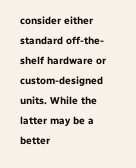consider either standard off-the-shelf hardware or custom-designed units. While the latter may be a better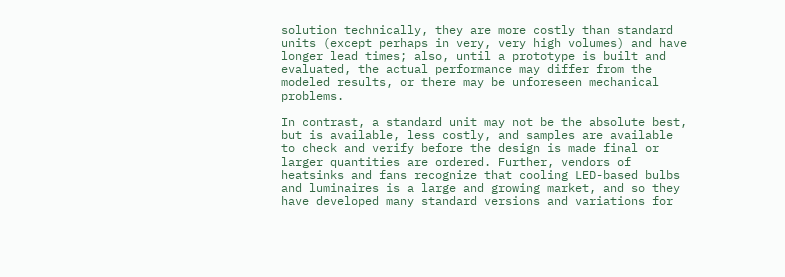solution technically, they are more costly than standard units (except perhaps in very, very high volumes) and have longer lead times; also, until a prototype is built and evaluated, the actual performance may differ from the modeled results, or there may be unforeseen mechanical problems.

In contrast, a standard unit may not be the absolute best, but is available, less costly, and samples are available to check and verify before the design is made final or larger quantities are ordered. Further, vendors of heatsinks and fans recognize that cooling LED-based bulbs and luminaires is a large and growing market, and so they have developed many standard versions and variations for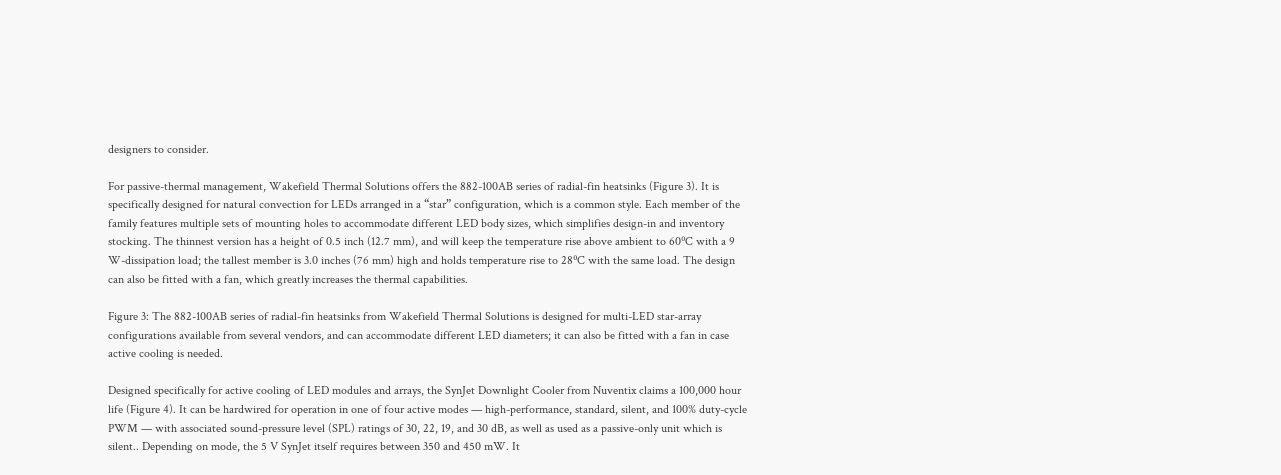designers to consider.

For passive-thermal management, Wakefield Thermal Solutions offers the 882-100AB series of radial-fin heatsinks (Figure 3). It is specifically designed for natural convection for LEDs arranged in a “star” configuration, which is a common style. Each member of the family features multiple sets of mounting holes to accommodate different LED body sizes, which simplifies design-in and inventory stocking. The thinnest version has a height of 0.5 inch (12.7 mm), and will keep the temperature rise above ambient to 60⁰C with a 9 W-dissipation load; the tallest member is 3.0 inches (76 mm) high and holds temperature rise to 28⁰C with the same load. The design can also be fitted with a fan, which greatly increases the thermal capabilities.

Figure 3: The 882-100AB series of radial-fin heatsinks from Wakefield Thermal Solutions is designed for multi-LED star-array configurations available from several vendors, and can accommodate different LED diameters; it can also be fitted with a fan in case active cooling is needed.

Designed specifically for active cooling of LED modules and arrays, the SynJet Downlight Cooler from Nuventix claims a 100,000 hour life (Figure 4). It can be hardwired for operation in one of four active modes — high-performance, standard, silent, and 100% duty-cycle PWM — with associated sound-pressure level (SPL) ratings of 30, 22, 19, and 30 dB, as well as used as a passive-only unit which is silent.. Depending on mode, the 5 V SynJet itself requires between 350 and 450 mW. It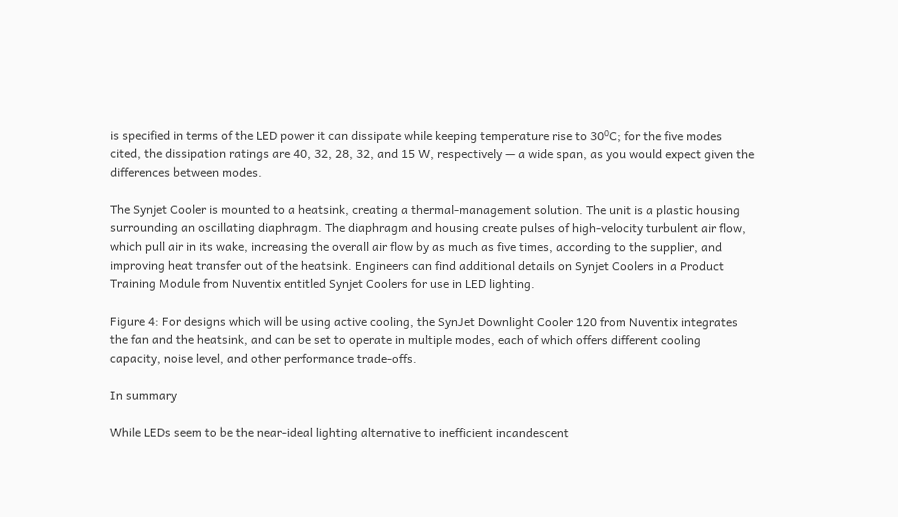is specified in terms of the LED power it can dissipate while keeping temperature rise to 30⁰C; for the five modes cited, the dissipation ratings are 40, 32, 28, 32, and 15 W, respectively — a wide span, as you would expect given the differences between modes.

The Synjet Cooler is mounted to a heatsink, creating a thermal-management solution. The unit is a plastic housing surrounding an oscillating diaphragm. The diaphragm and housing create pulses of high-velocity turbulent air flow, which pull air in its wake, increasing the overall air flow by as much as five times, according to the supplier, and improving heat transfer out of the heatsink. Engineers can find additional details on Synjet Coolers in a Product Training Module from Nuventix entitled Synjet Coolers for use in LED lighting.

Figure 4: For designs which will be using active cooling, the SynJet Downlight Cooler 120 from Nuventix integrates the fan and the heatsink, and can be set to operate in multiple modes, each of which offers different cooling capacity, noise level, and other performance trade-offs.

In summary

While LEDs seem to be the near-ideal lighting alternative to inefficient incandescent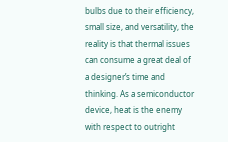bulbs due to their efficiency, small size, and versatility, the reality is that thermal issues can consume a great deal of a designer’s time and thinking. As a semiconductor device, heat is the enemy with respect to outright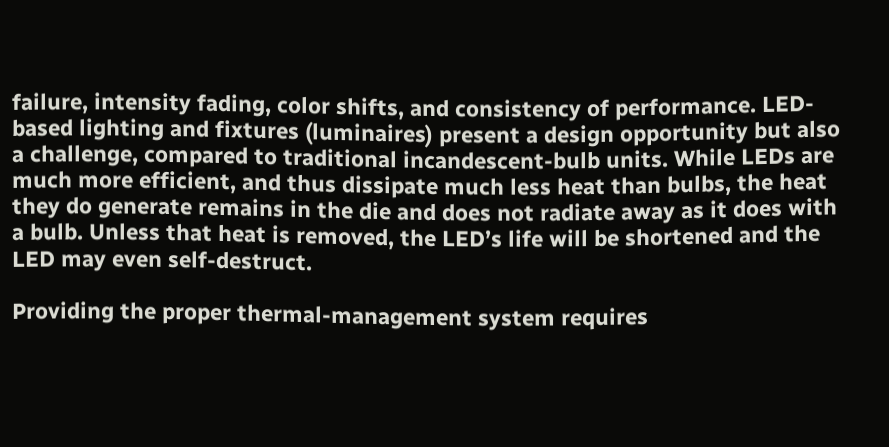failure, intensity fading, color shifts, and consistency of performance. LED-based lighting and fixtures (luminaires) present a design opportunity but also a challenge, compared to traditional incandescent-bulb units. While LEDs are much more efficient, and thus dissipate much less heat than bulbs, the heat they do generate remains in the die and does not radiate away as it does with a bulb. Unless that heat is removed, the LED’s life will be shortened and the LED may even self-destruct.

Providing the proper thermal-management system requires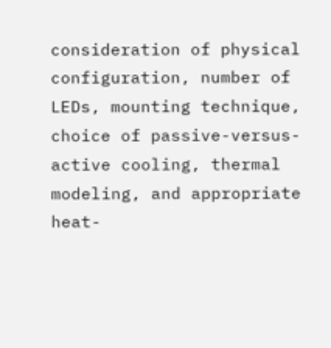consideration of physical configuration, number of LEDs, mounting technique, choice of passive-versus- active cooling, thermal modeling, and appropriate heat-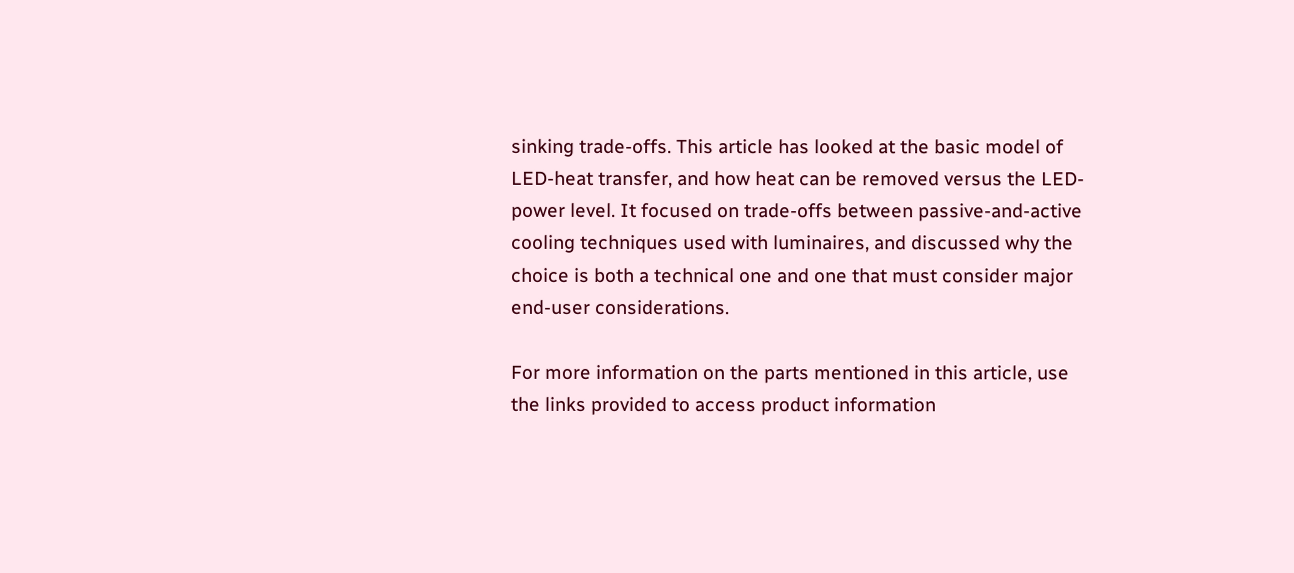sinking trade-offs. This article has looked at the basic model of LED-heat transfer, and how heat can be removed versus the LED-power level. It focused on trade-offs between passive-and-active cooling techniques used with luminaires, and discussed why the choice is both a technical one and one that must consider major end-user considerations.

For more information on the parts mentioned in this article, use the links provided to access product information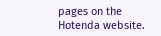pages on the Hotenda website.